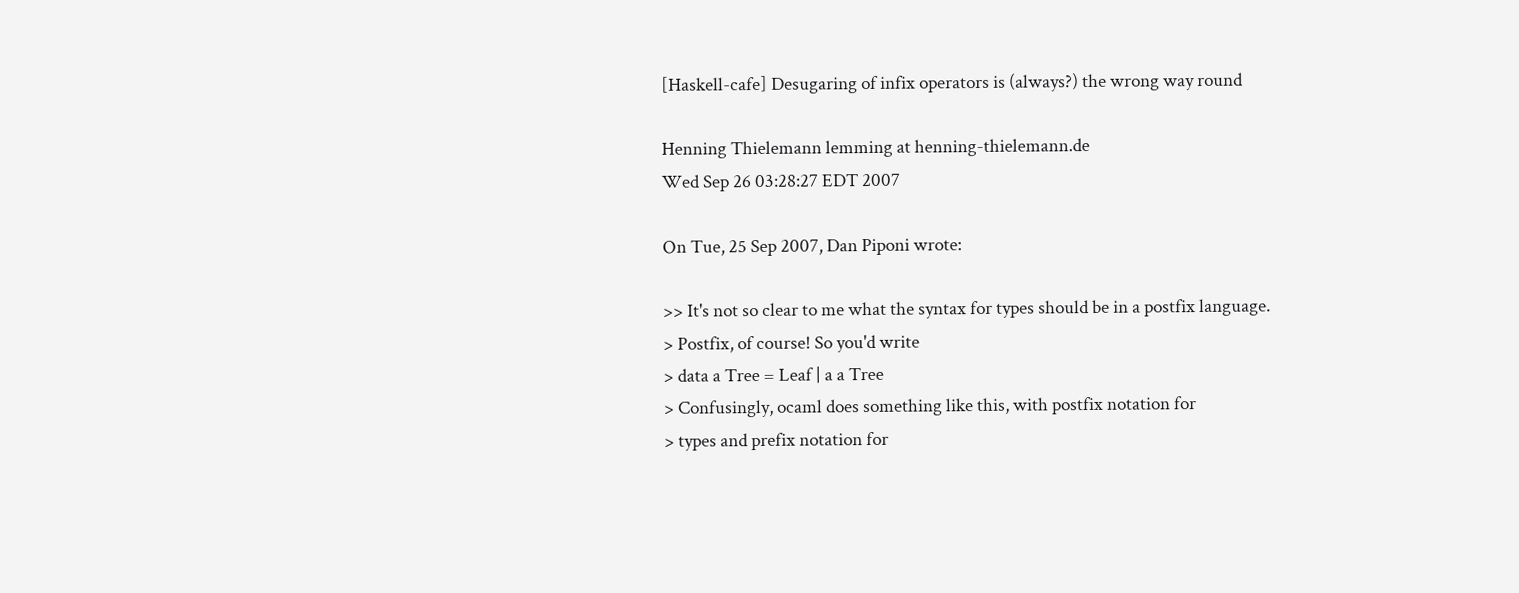[Haskell-cafe] Desugaring of infix operators is (always?) the wrong way round

Henning Thielemann lemming at henning-thielemann.de
Wed Sep 26 03:28:27 EDT 2007

On Tue, 25 Sep 2007, Dan Piponi wrote:

>> It's not so clear to me what the syntax for types should be in a postfix language.
> Postfix, of course! So you'd write
> data a Tree = Leaf | a a Tree
> Confusingly, ocaml does something like this, with postfix notation for
> types and prefix notation for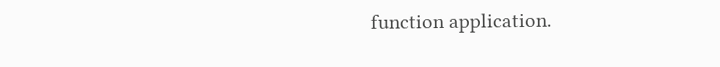function application.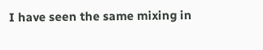I have seen the same mixing in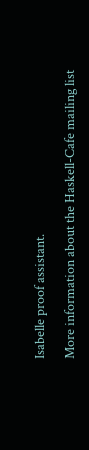Isabelle proof assistant.

More information about the Haskell-Cafe mailing list